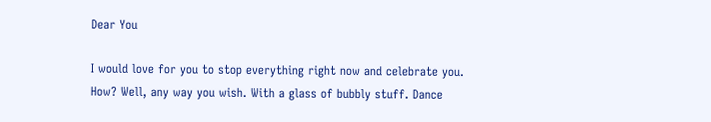Dear You

I would love for you to stop everything right now and celebrate you. How? Well, any way you wish. With a glass of bubbly stuff. Dance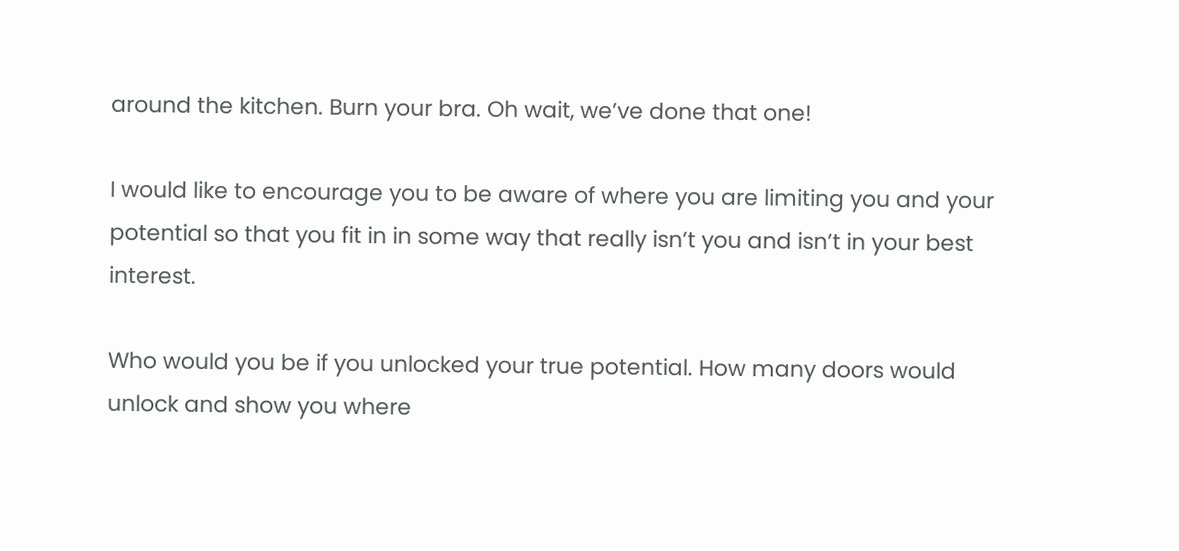around the kitchen. Burn your bra. Oh wait, we’ve done that one!

I would like to encourage you to be aware of where you are limiting you and your potential so that you fit in in some way that really isn’t you and isn’t in your best interest.

Who would you be if you unlocked your true potential. How many doors would unlock and show you where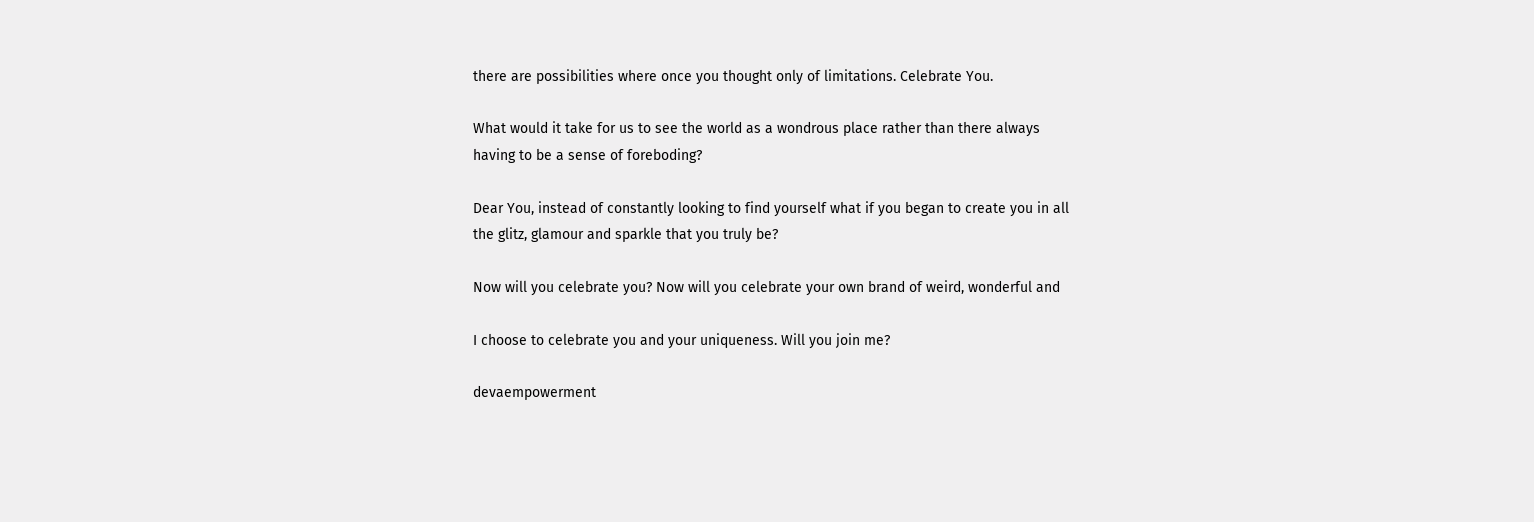there are possibilities where once you thought only of limitations. Celebrate You.

What would it take for us to see the world as a wondrous place rather than there always
having to be a sense of foreboding?

Dear You, instead of constantly looking to find yourself what if you began to create you in all
the glitz, glamour and sparkle that you truly be?

Now will you celebrate you? Now will you celebrate your own brand of weird, wonderful and

I choose to celebrate you and your uniqueness. Will you join me?

devaempowerment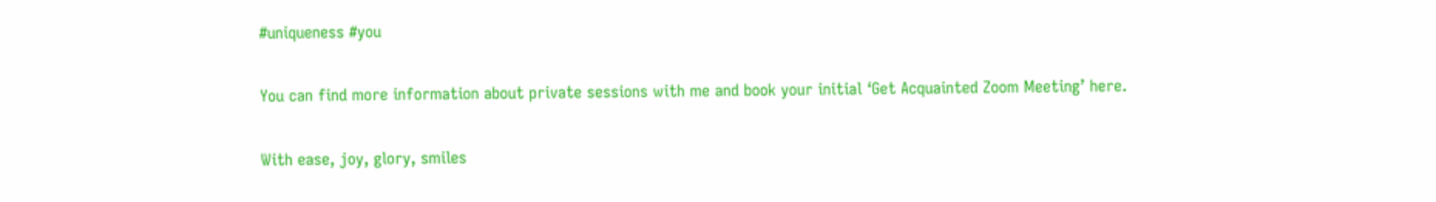#uniqueness #you

You can find more information about private sessions with me and book your initial ‘Get Acquainted Zoom Meeting’ here.

With ease, joy, glory, smiles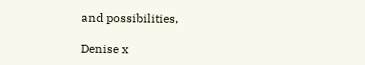and possibilities,

Denise x